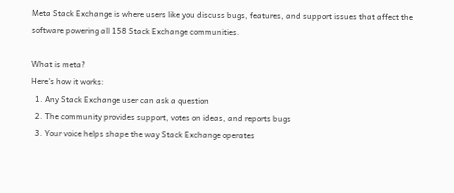Meta Stack Exchange is where users like you discuss bugs, features, and support issues that affect the software powering all 158 Stack Exchange communities.

What is meta?
Here's how it works:
  1. Any Stack Exchange user can ask a question
  2. The community provides support, votes on ideas, and reports bugs
  3. Your voice helps shape the way Stack Exchange operates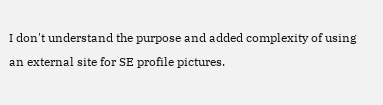I don't understand the purpose and added complexity of using an external site for SE profile pictures.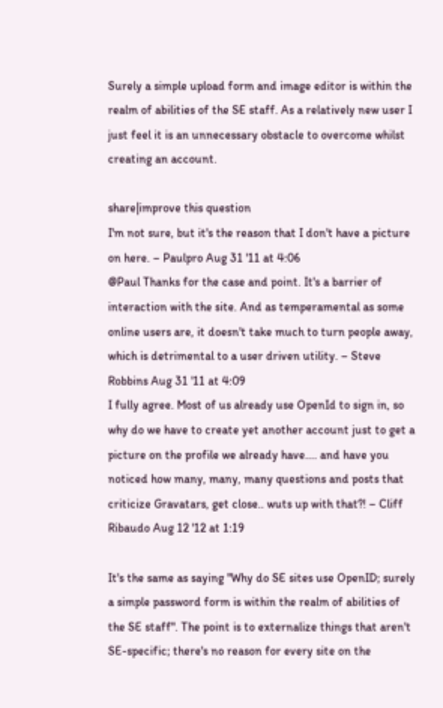Surely a simple upload form and image editor is within the realm of abilities of the SE staff. As a relatively new user I just feel it is an unnecessary obstacle to overcome whilst creating an account.

share|improve this question
I'm not sure, but it's the reason that I don't have a picture on here. – Paulpro Aug 31 '11 at 4:06
@Paul Thanks for the case and point. It's a barrier of interaction with the site. And as temperamental as some online users are, it doesn't take much to turn people away, which is detrimental to a user driven utility. – Steve Robbins Aug 31 '11 at 4:09
I fully agree. Most of us already use OpenId to sign in, so why do we have to create yet another account just to get a picture on the profile we already have.... and have you noticed how many, many, many questions and posts that criticize Gravatars, get close.. wuts up with that?! – Cliff Ribaudo Aug 12 '12 at 1:19

It's the same as saying "Why do SE sites use OpenID; surely a simple password form is within the realm of abilities of the SE staff". The point is to externalize things that aren't SE-specific; there's no reason for every site on the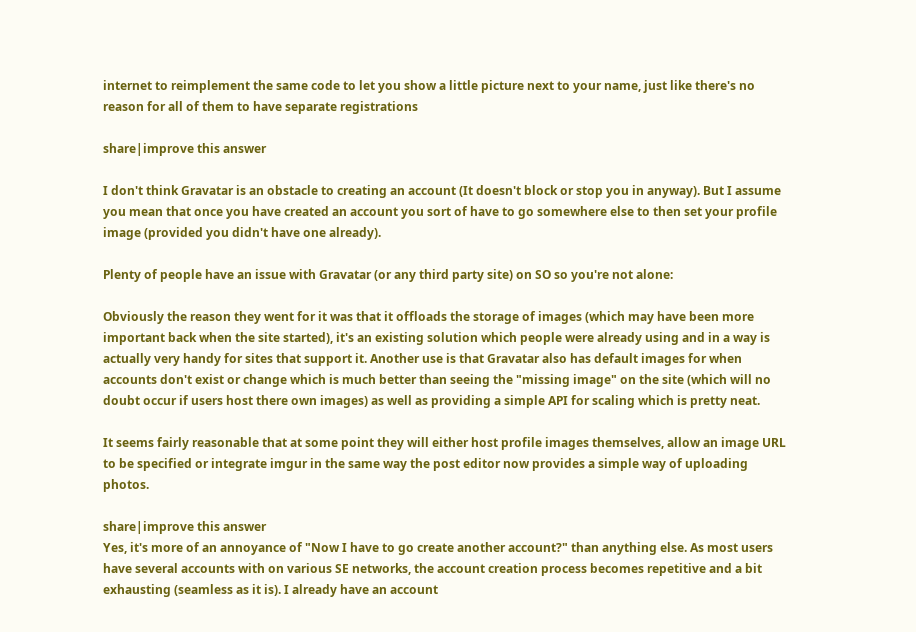internet to reimplement the same code to let you show a little picture next to your name, just like there's no reason for all of them to have separate registrations

share|improve this answer

I don't think Gravatar is an obstacle to creating an account (It doesn't block or stop you in anyway). But I assume you mean that once you have created an account you sort of have to go somewhere else to then set your profile image (provided you didn't have one already).

Plenty of people have an issue with Gravatar (or any third party site) on SO so you're not alone:

Obviously the reason they went for it was that it offloads the storage of images (which may have been more important back when the site started), it's an existing solution which people were already using and in a way is actually very handy for sites that support it. Another use is that Gravatar also has default images for when accounts don't exist or change which is much better than seeing the "missing image" on the site (which will no doubt occur if users host there own images) as well as providing a simple API for scaling which is pretty neat.

It seems fairly reasonable that at some point they will either host profile images themselves, allow an image URL to be specified or integrate imgur in the same way the post editor now provides a simple way of uploading photos.

share|improve this answer
Yes, it's more of an annoyance of "Now I have to go create another account?" than anything else. As most users have several accounts with on various SE networks, the account creation process becomes repetitive and a bit exhausting (seamless as it is). I already have an account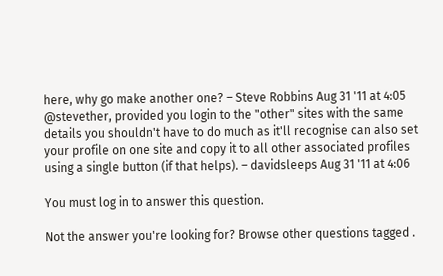here, why go make another one? – Steve Robbins Aug 31 '11 at 4:05
@stevether, provided you login to the "other" sites with the same details you shouldn't have to do much as it'll recognise can also set your profile on one site and copy it to all other associated profiles using a single button (if that helps). – davidsleeps Aug 31 '11 at 4:06

You must log in to answer this question.

Not the answer you're looking for? Browse other questions tagged .